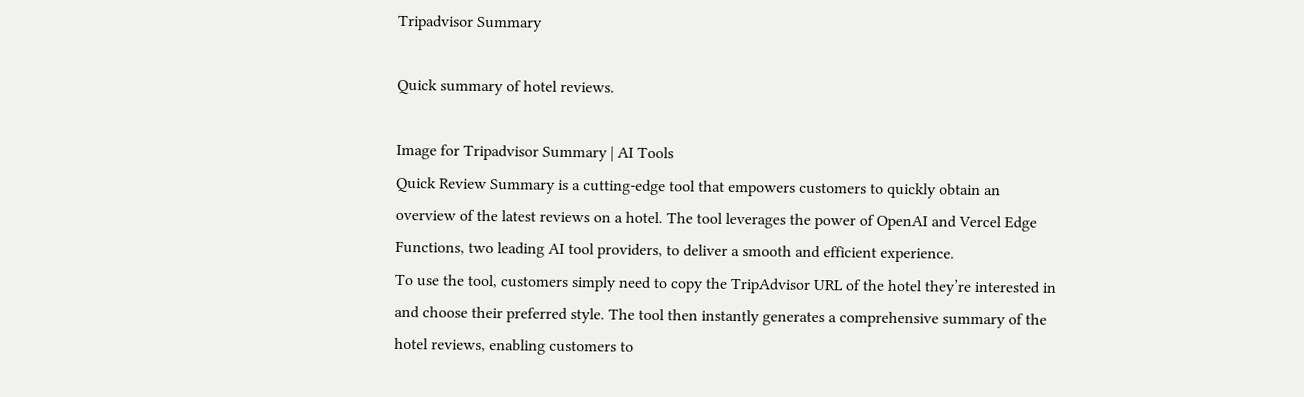Tripadvisor Summary

Quick summary of hotel reviews.

Image for Tripadvisor Summary | AI Tools
Quick Review Summary is a cutting-edge tool that empowers customers to quickly obtain an overview of the latest reviews on a hotel. The tool leverages the power of OpenAI and Vercel Edge Functions, two leading AI tool providers, to deliver a smooth and efficient experience.
To use the tool, customers simply need to copy the TripAdvisor URL of the hotel they’re interested in and choose their preferred style. The tool then instantly generates a comprehensive summary of the hotel reviews, enabling customers to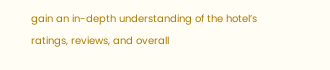gain an in-depth understanding of the hotel’s ratings, reviews, and overall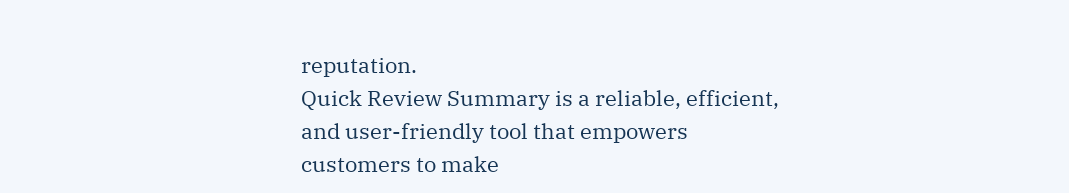reputation.
Quick Review Summary is a reliable, efficient, and user-friendly tool that empowers customers to make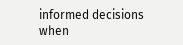informed decisions when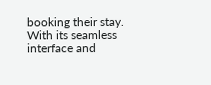booking their stay. With its seamless interface and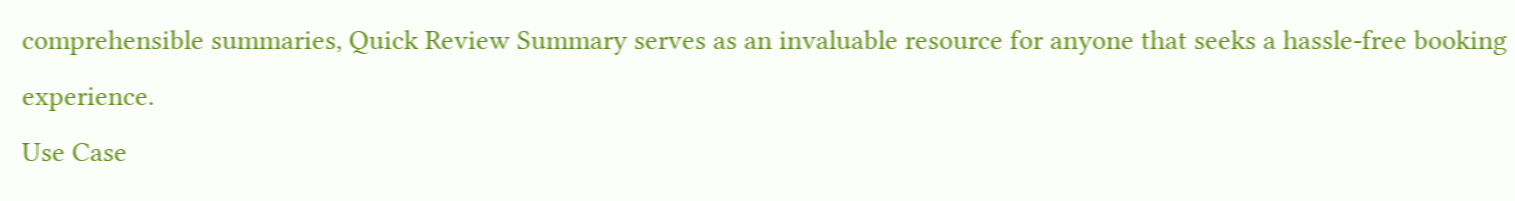comprehensible summaries, Quick Review Summary serves as an invaluable resource for anyone that seeks a hassle-free booking experience.
Use Case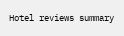Hotel reviews summary